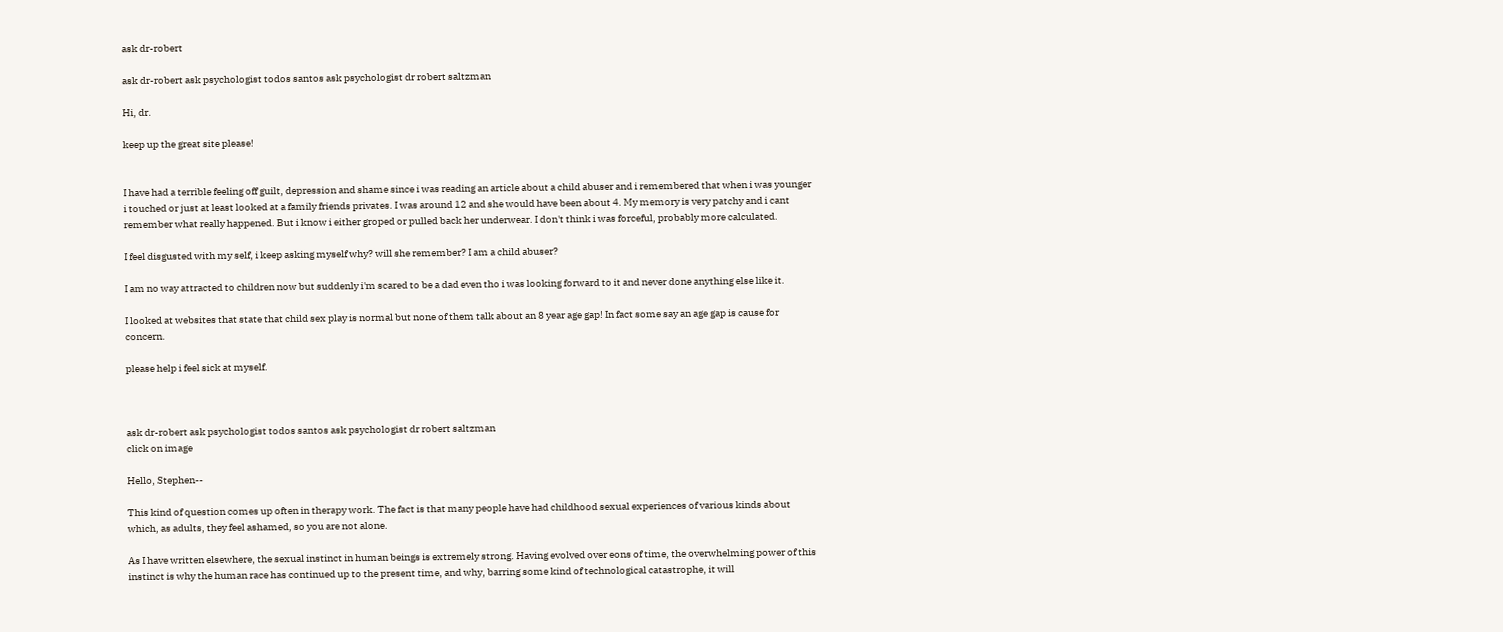ask dr-robert

ask dr-robert ask psychologist todos santos ask psychologist dr robert saltzman

Hi, dr.

keep up the great site please!


I have had a terrible feeling off guilt, depression and shame since i was reading an article about a child abuser and i remembered that when i was younger i touched or just at least looked at a family friends privates. I was around 12 and she would have been about 4. My memory is very patchy and i cant remember what really happened. But i know i either groped or pulled back her underwear. I don't think i was forceful, probably more calculated.

I feel disgusted with my self, i keep asking myself why? will she remember? I am a child abuser?

I am no way attracted to children now but suddenly i'm scared to be a dad even tho i was looking forward to it and never done anything else like it.

I looked at websites that state that child sex play is normal but none of them talk about an 8 year age gap! In fact some say an age gap is cause for concern.

please help i feel sick at myself.



ask dr-robert ask psychologist todos santos ask psychologist dr robert saltzman
click on image

Hello, Stephen--

This kind of question comes up often in therapy work. The fact is that many people have had childhood sexual experiences of various kinds about which, as adults, they feel ashamed, so you are not alone.

As I have written elsewhere, the sexual instinct in human beings is extremely strong. Having evolved over eons of time, the overwhelming power of this instinct is why the human race has continued up to the present time, and why, barring some kind of technological catastrophe, it will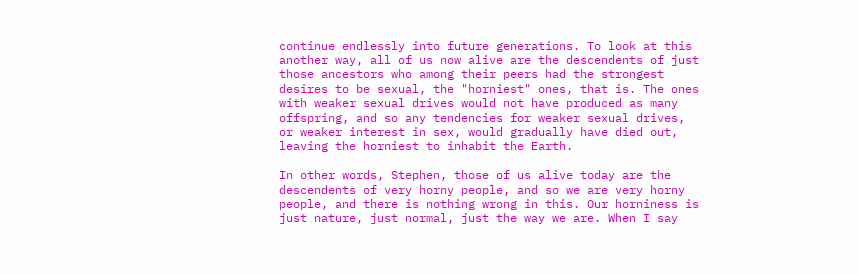continue endlessly into future generations. To look at this another way, all of us now alive are the descendents of just those ancestors who among their peers had the strongest desires to be sexual, the "horniest" ones, that is. The ones with weaker sexual drives would not have produced as many offspring, and so any tendencies for weaker sexual drives, or weaker interest in sex, would gradually have died out, leaving the horniest to inhabit the Earth.

In other words, Stephen, those of us alive today are the descendents of very horny people, and so we are very horny people, and there is nothing wrong in this. Our horniness is just nature, just normal, just the way we are. When I say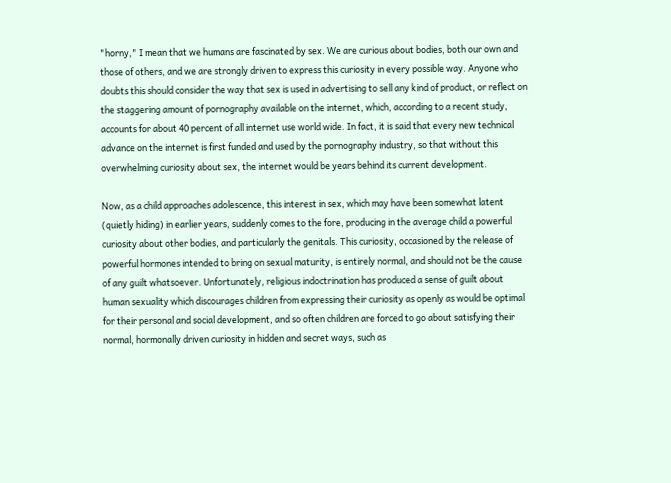"horny," I mean that we humans are fascinated by sex. We are curious about bodies, both our own and those of others, and we are strongly driven to express this curiosity in every possible way. Anyone who doubts this should consider the way that sex is used in advertising to sell any kind of product, or reflect on the staggering amount of pornography available on the internet, which, according to a recent study, accounts for about 40 percent of all internet use world wide. In fact, it is said that every new technical advance on the internet is first funded and used by the pornography industry, so that without this overwhelming curiosity about sex, the internet would be years behind its current development.

Now, as a child approaches adolescence, this interest in sex, which may have been somewhat latent (quietly hiding) in earlier years, suddenly comes to the fore, producing in the average child a powerful curiosity about other bodies, and particularly the genitals. This curiosity, occasioned by the release of powerful hormones intended to bring on sexual maturity, is entirely normal, and should not be the cause of any guilt whatsoever. Unfortunately, religious indoctrination has produced a sense of guilt about human sexuality which discourages children from expressing their curiosity as openly as would be optimal for their personal and social development, and so often children are forced to go about satisfying their normal, hormonally driven curiosity in hidden and secret ways, such as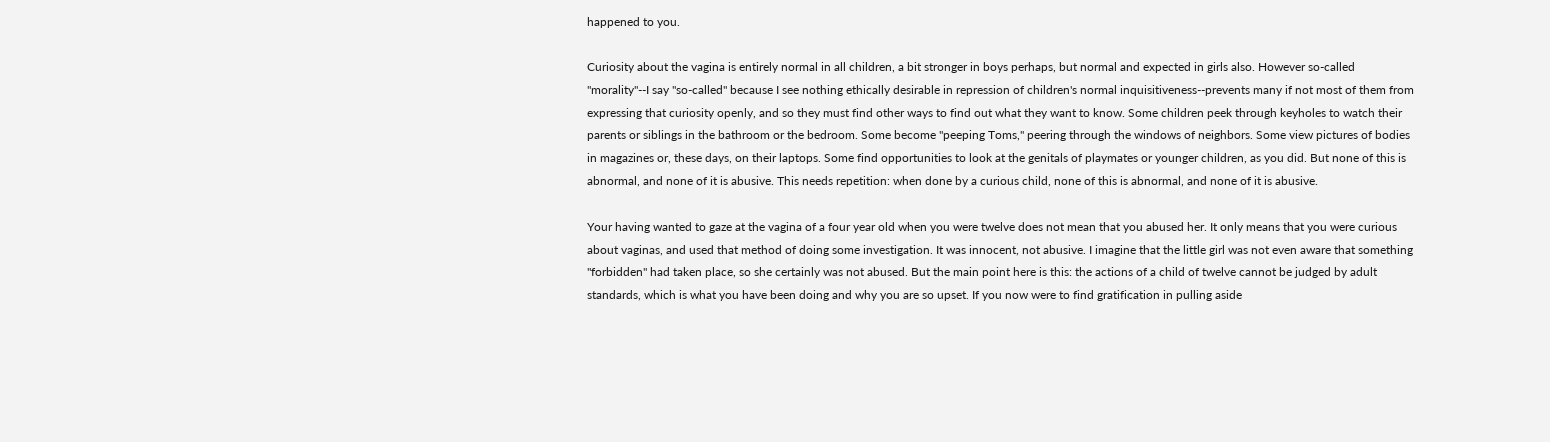happened to you.

Curiosity about the vagina is entirely normal in all children, a bit stronger in boys perhaps, but normal and expected in girls also. However so-called "morality"--I say "so-called" because I see nothing ethically desirable in repression of children's normal inquisitiveness--prevents many if not most of them from expressing that curiosity openly, and so they must find other ways to find out what they want to know. Some children peek through keyholes to watch their parents or siblings in the bathroom or the bedroom. Some become "peeping Toms," peering through the windows of neighbors. Some view pictures of bodies in magazines or, these days, on their laptops. Some find opportunities to look at the genitals of playmates or younger children, as you did. But none of this is abnormal, and none of it is abusive. This needs repetition: when done by a curious child, none of this is abnormal, and none of it is abusive.

Your having wanted to gaze at the vagina of a four year old when you were twelve does not mean that you abused her. It only means that you were curious about vaginas, and used that method of doing some investigation. It was innocent, not abusive. I imagine that the little girl was not even aware that something "forbidden" had taken place, so she certainly was not abused. But the main point here is this: the actions of a child of twelve cannot be judged by adult standards, which is what you have been doing and why you are so upset. If you now were to find gratification in pulling aside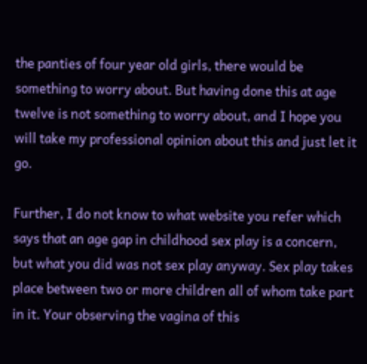the panties of four year old girls, there would be something to worry about. But having done this at age twelve is not something to worry about, and I hope you will take my professional opinion about this and just let it go.

Further, I do not know to what website you refer which says that an age gap in childhood sex play is a concern, but what you did was not sex play anyway. Sex play takes place between two or more children all of whom take part in it. Your observing the vagina of this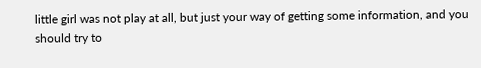little girl was not play at all, but just your way of getting some information, and you should try to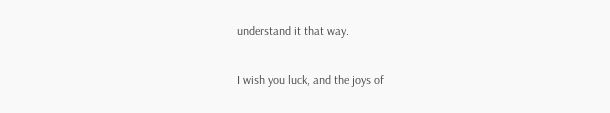understand it that way.

I wish you luck, and the joys of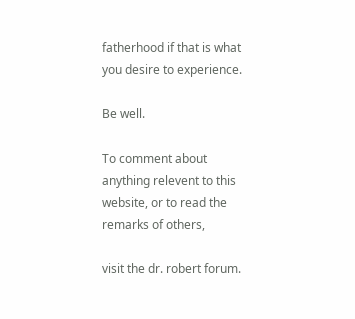fatherhood if that is what you desire to experience.

Be well.

To comment about anything relevent to this website, or to read the remarks of others,

visit the dr. robert forum.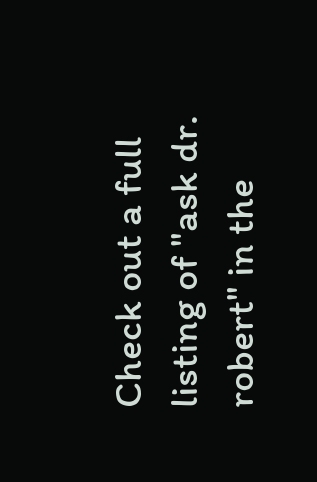Check out a full listing of "ask dr. robert" in the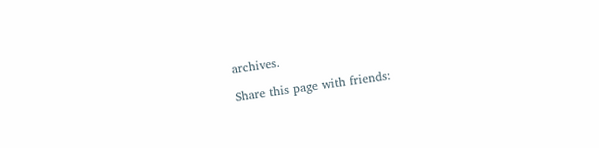archives.

Share this page with friends: